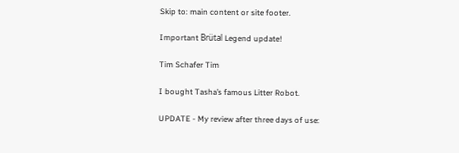Skip to: main content or site footer.

Important Brütal Legend update!

Tim Schafer Tim

I bought Tasha’s famous Litter Robot.

UPDATE - My review after three days of use: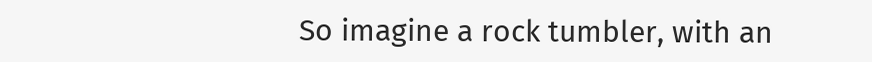So imagine a rock tumbler, with an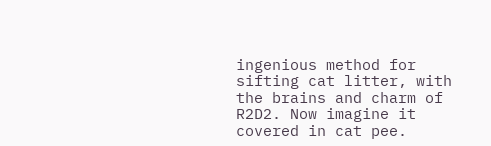ingenious method for sifting cat litter, with the brains and charm of R2D2. Now imagine it covered in cat pee.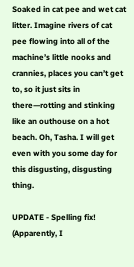Soaked in cat pee and wet cat litter. Imagine rivers of cat pee flowing into all of the machine’s little nooks and crannies, places you can’t get to, so it just sits in there—rotting and stinking like an outhouse on a hot beach. Oh, Tasha. I will get even with you some day for this disgusting, disgusting thing.

UPDATE - Spelling fix! (Apparently, I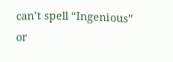can’t spell “Ingenious” or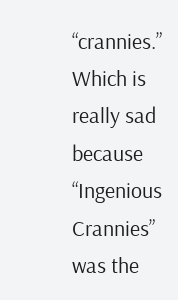“crannies.” Which is really sad because “Ingenious Crannies” was the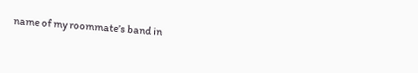name of my roommate’s band in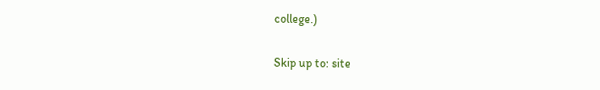college.)

Skip up to: site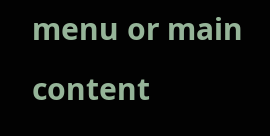menu or main content